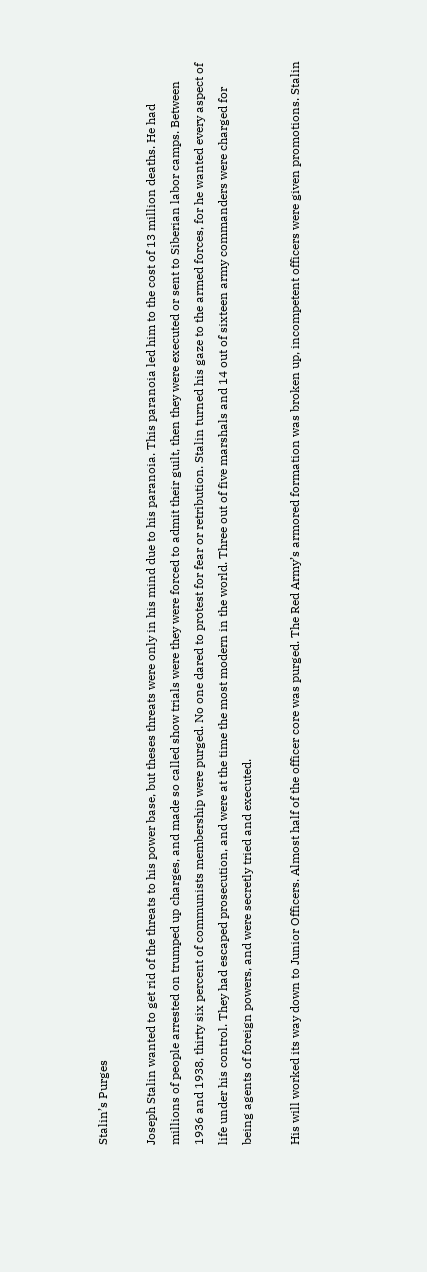Stalin’s Purges

Joseph Stalin wanted to get rid of the threats to his power base, but theses threats were only in his mind due to his paranoia. This paranoia led him to the cost of 13 million deaths. He had millions of people arrested on trumped up charges, and made so called show trials were they were forced to admit their guilt, then they were executed or sent to Siberian labor camps. Between 1936 and 1938, thirty six percent of communists membership were purged. No one dared to protest for fear or retribution. Stalin turned his gaze to the armed forces, for he wanted every aspect of life under his control. They had escaped prosecution, and were at the time the most modern in the world. Three out of five marshals and 14 out of sixteen army commanders were charged for being agents of foreign powers, and were secretly tried and executed.

His will worked its way down to Junior Officers. Almost half of the officer core was purged. The Red Army’s armored formation was broken up, incompetent officers were given promotions. Stalin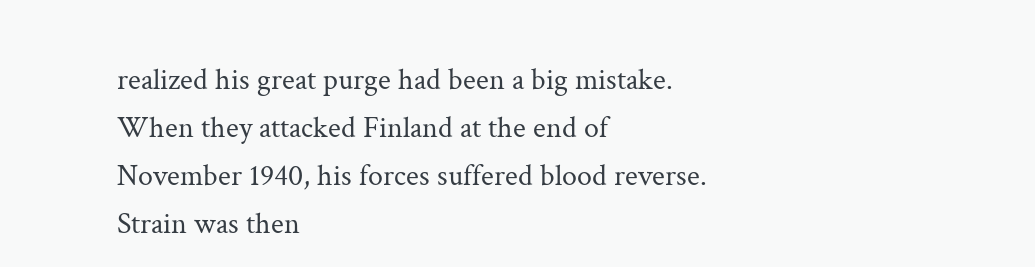realized his great purge had been a big mistake. When they attacked Finland at the end of November 1940, his forces suffered blood reverse. Strain was then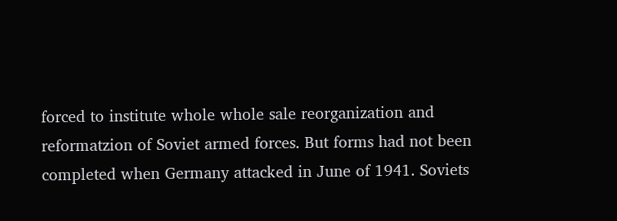forced to institute whole whole sale reorganization and reformatzion of Soviet armed forces. But forms had not been completed when Germany attacked in June of 1941. Soviets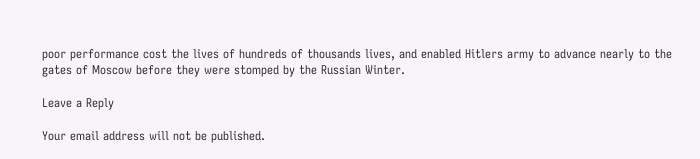poor performance cost the lives of hundreds of thousands lives, and enabled Hitlers army to advance nearly to the gates of Moscow before they were stomped by the Russian Winter.

Leave a Reply

Your email address will not be published.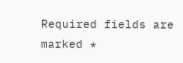Required fields are marked *